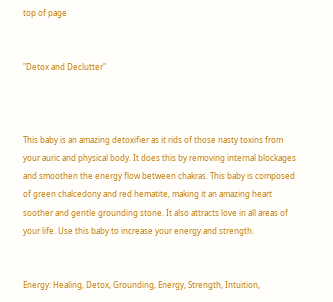top of page


"Detox and Declutter"



This baby is an amazing detoxifier as it rids of those nasty toxins from your auric and physical body. It does this by removing internal blockages and smoothen the energy flow between chakras. This baby is composed of green chalcedony and red hematite, making it an amazing heart soother and gentle grounding stone. It also attracts love in all areas of your life. Use this baby to increase your energy and strength.


Energy: Healing, Detox, Grounding, Energy, Strength, Intuition,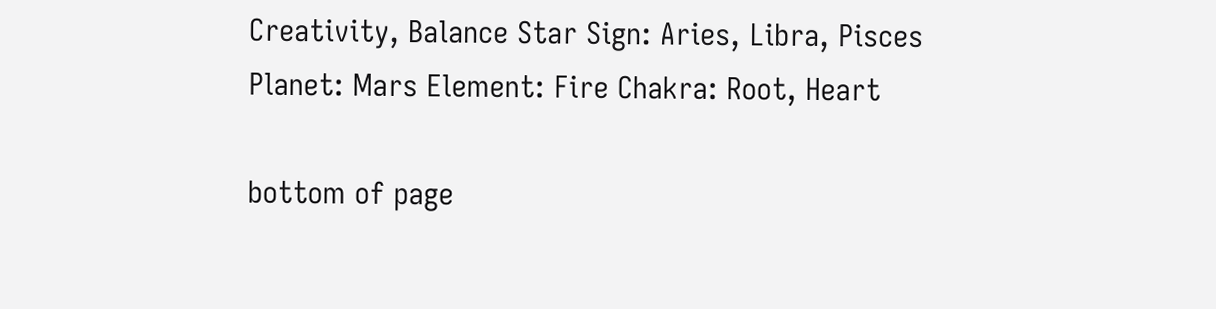Creativity, Balance Star Sign: Aries, Libra, Pisces Planet: Mars Element: Fire Chakra: Root, Heart

bottom of page